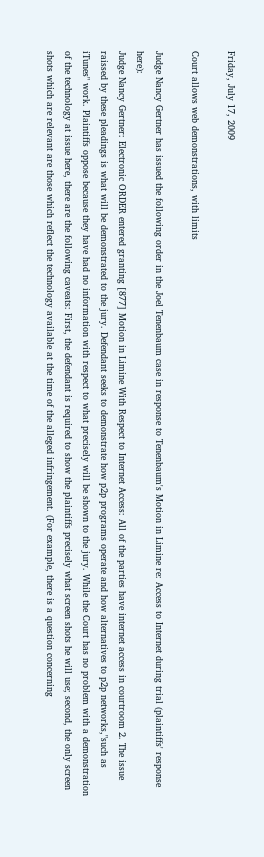Friday, July 17, 2009

Court allows web demonstrations, with limits

Judge Nancy Gertner has issued the following order in the Joel Tenenbaum case in response to Tenenbaum's Motion in Limine re: Access to Internet during trial (plaintiffs' response here):
Judge Nancy Gertner: Electronic ORDER entered granting [877] Motion in Limine With Respect to Internet Access: All of the parties have internet access in courtroom 2. The issue raissed by these pleadings is what will be demonstrated to the jury. Defendant seeks to demonstrate how p2p programs operate and how alternatives to p2p networks,"such as iTunes" work. Plaintiffs oppose because they have had no information with respect to what precisely will be shown to the jury. While the Court has no problem with a demonstration of the technology at issue here, there are the following caveats: First, the defendant is required to show the plaintiffs precisely what screen shots he will use; second, the only screen shots which are relevant are those which reflect the technology available at the time of the alleged infringement. (For example, there is a question concerning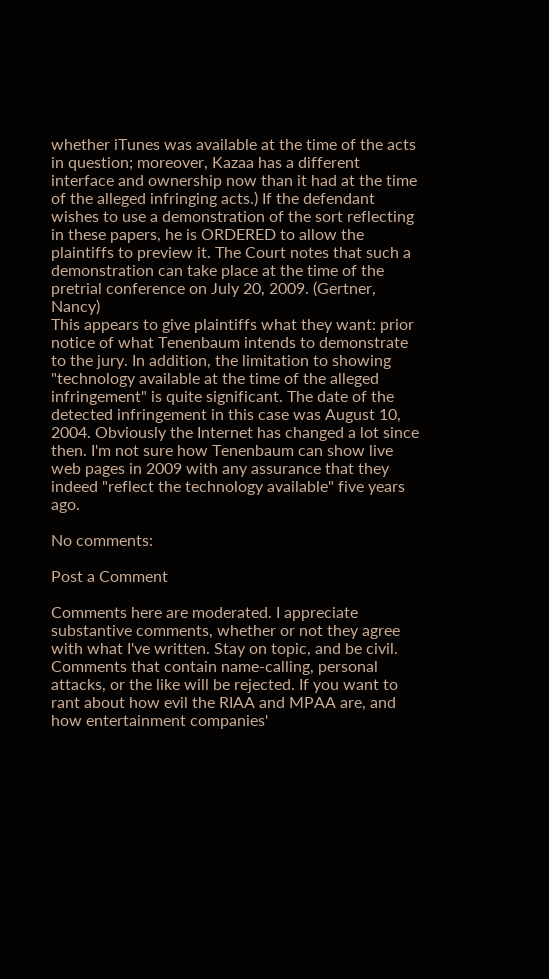whether iTunes was available at the time of the acts in question; moreover, Kazaa has a different interface and ownership now than it had at the time of the alleged infringing acts.) If the defendant wishes to use a demonstration of the sort reflecting in these papers, he is ORDERED to allow the plaintiffs to preview it. The Court notes that such a demonstration can take place at the time of the pretrial conference on July 20, 2009. (Gertner, Nancy)
This appears to give plaintiffs what they want: prior notice of what Tenenbaum intends to demonstrate to the jury. In addition, the limitation to showing "technology available at the time of the alleged infringement" is quite significant. The date of the detected infringement in this case was August 10, 2004. Obviously the Internet has changed a lot since then. I'm not sure how Tenenbaum can show live web pages in 2009 with any assurance that they indeed "reflect the technology available" five years ago.

No comments:

Post a Comment

Comments here are moderated. I appreciate substantive comments, whether or not they agree with what I've written. Stay on topic, and be civil. Comments that contain name-calling, personal attacks, or the like will be rejected. If you want to rant about how evil the RIAA and MPAA are, and how entertainment companies'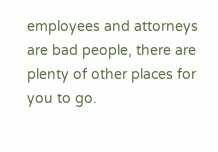employees and attorneys are bad people, there are plenty of other places for you to go.